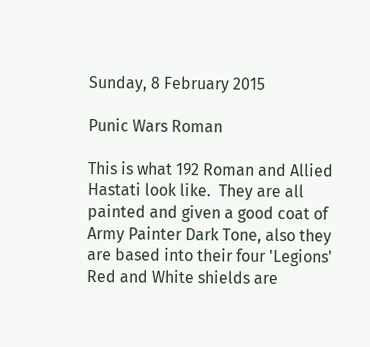Sunday, 8 February 2015

Punic Wars Roman

This is what 192 Roman and Allied Hastati look like.  They are all painted and given a good coat of Army Painter Dark Tone, also they are based into their four 'Legions' Red and White shields are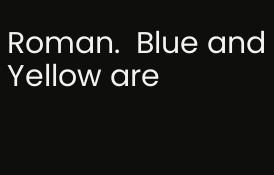Roman.  Blue and Yellow are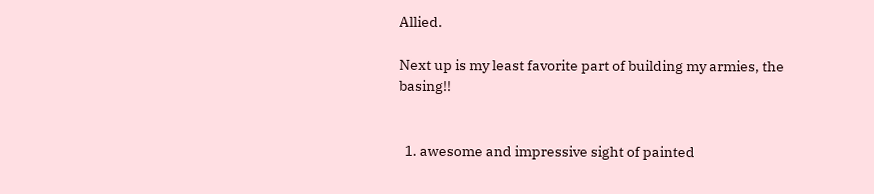Allied.

Next up is my least favorite part of building my armies, the basing!!


  1. awesome and impressive sight of painted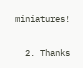miniatures!

  2. Thanks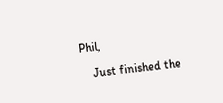Phil,

    Just finished the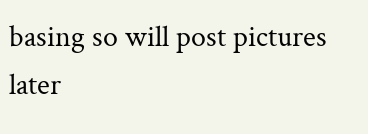basing so will post pictures later